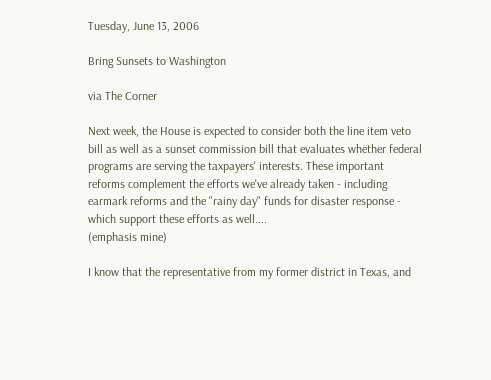Tuesday, June 13, 2006

Bring Sunsets to Washington

via The Corner

Next week, the House is expected to consider both the line item veto bill as well as a sunset commission bill that evaluates whether federal programs are serving the taxpayers' interests. These important reforms complement the efforts we've already taken - including earmark reforms and the "rainy day" funds for disaster response - which support these efforts as well....
(emphasis mine)

I know that the representative from my former district in Texas, and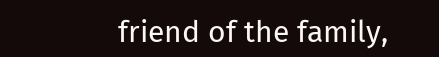friend of the family,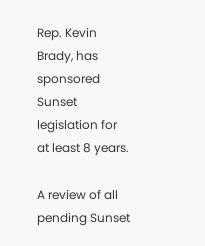Rep. Kevin Brady, has sponsored Sunset legislation for at least 8 years.

A review of all pending Sunset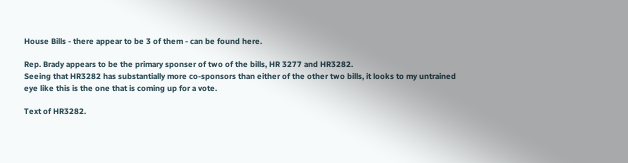House Bills - there appear to be 3 of them - can be found here.

Rep. Brady appears to be the primary sponser of two of the bills, HR 3277 and HR3282.
Seeing that HR3282 has substantially more co-sponsors than either of the other two bills, it looks to my untrained eye like this is the one that is coming up for a vote.

Text of HR3282.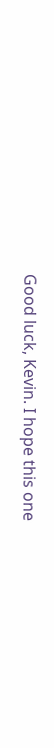Good luck, Kevin. I hope this one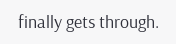finally gets through.